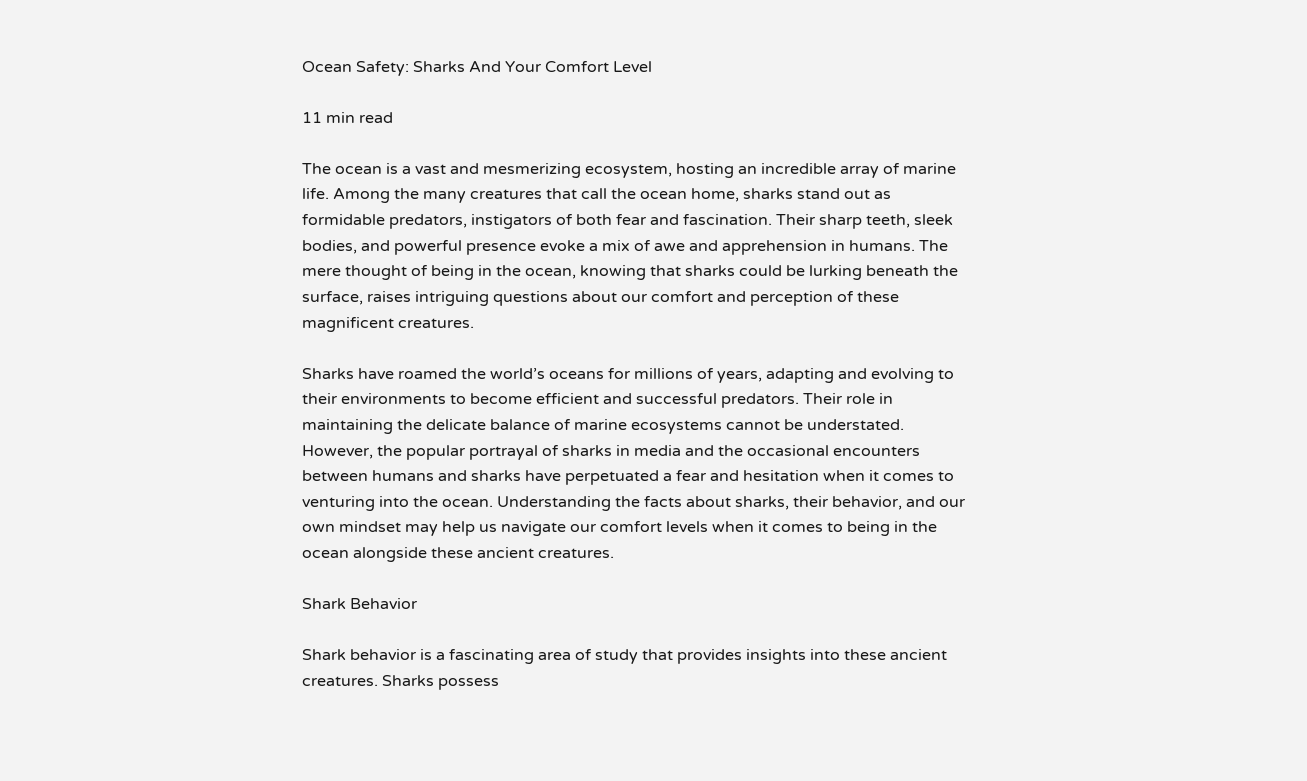Ocean Safety: Sharks And Your Comfort Level

11 min read

The ocean is a vast and mesmerizing ecosystem, hosting an incredible array of marine life. Among the many creatures that call the ocean home, sharks stand out as formidable predators, instigators of both fear and fascination. Their sharp teeth, sleek bodies, and powerful presence evoke a mix of awe and apprehension in humans. The mere thought of being in the ocean, knowing that sharks could be lurking beneath the surface, raises intriguing questions about our comfort and perception of these magnificent creatures.

Sharks have roamed the world’s oceans for millions of years, adapting and evolving to their environments to become efficient and successful predators. Their role in maintaining the delicate balance of marine ecosystems cannot be understated. However, the popular portrayal of sharks in media and the occasional encounters between humans and sharks have perpetuated a fear and hesitation when it comes to venturing into the ocean. Understanding the facts about sharks, their behavior, and our own mindset may help us navigate our comfort levels when it comes to being in the ocean alongside these ancient creatures.

Shark Behavior

Shark behavior is a fascinating area of study that provides insights into these ancient creatures. Sharks possess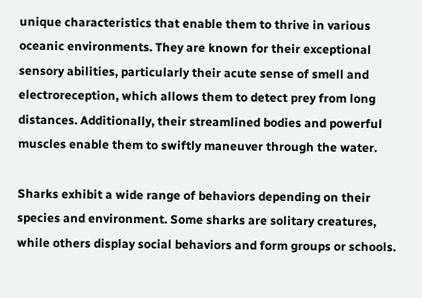unique characteristics that enable them to thrive in various oceanic environments. They are known for their exceptional sensory abilities, particularly their acute sense of smell and electroreception, which allows them to detect prey from long distances. Additionally, their streamlined bodies and powerful muscles enable them to swiftly maneuver through the water.

Sharks exhibit a wide range of behaviors depending on their species and environment. Some sharks are solitary creatures, while others display social behaviors and form groups or schools.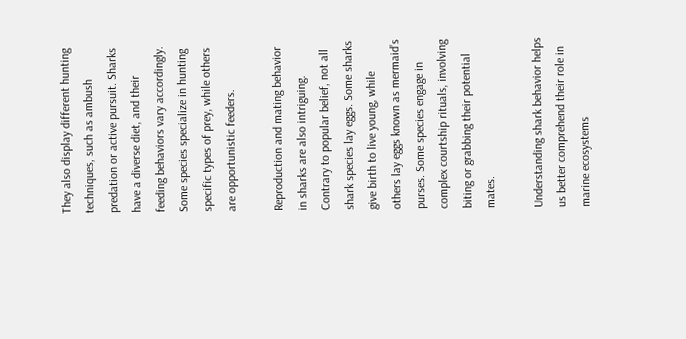They also display different hunting techniques, such as ambush predation or active pursuit. Sharks have a diverse diet, and their feeding behaviors vary accordingly. Some species specialize in hunting specific types of prey, while others are opportunistic feeders.

Reproduction and mating behavior in sharks are also intriguing. Contrary to popular belief, not all shark species lay eggs. Some sharks give birth to live young, while others lay eggs known as mermaid’s purses. Some species engage in complex courtship rituals, involving biting or grabbing their potential mates.

Understanding shark behavior helps us better comprehend their role in marine ecosystems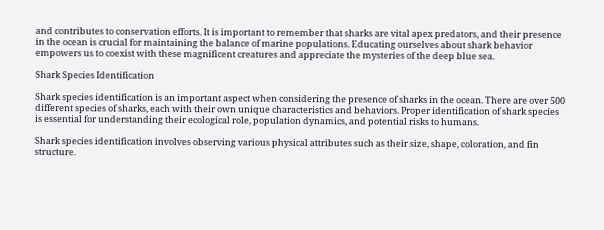and contributes to conservation efforts. It is important to remember that sharks are vital apex predators, and their presence in the ocean is crucial for maintaining the balance of marine populations. Educating ourselves about shark behavior empowers us to coexist with these magnificent creatures and appreciate the mysteries of the deep blue sea.

Shark Species Identification

Shark species identification is an important aspect when considering the presence of sharks in the ocean. There are over 500 different species of sharks, each with their own unique characteristics and behaviors. Proper identification of shark species is essential for understanding their ecological role, population dynamics, and potential risks to humans.

Shark species identification involves observing various physical attributes such as their size, shape, coloration, and fin structure.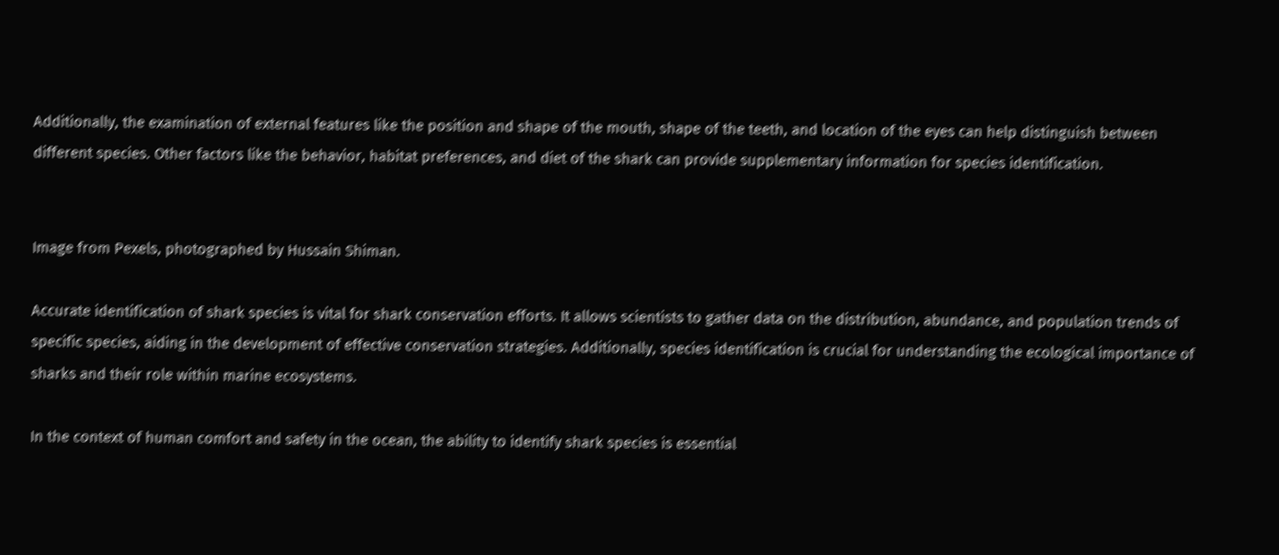Additionally, the examination of external features like the position and shape of the mouth, shape of the teeth, and location of the eyes can help distinguish between different species. Other factors like the behavior, habitat preferences, and diet of the shark can provide supplementary information for species identification.


Image from Pexels, photographed by Hussain Shiman.

Accurate identification of shark species is vital for shark conservation efforts. It allows scientists to gather data on the distribution, abundance, and population trends of specific species, aiding in the development of effective conservation strategies. Additionally, species identification is crucial for understanding the ecological importance of sharks and their role within marine ecosystems.

In the context of human comfort and safety in the ocean, the ability to identify shark species is essential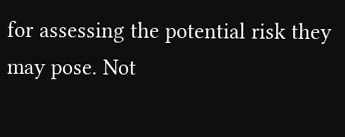for assessing the potential risk they may pose. Not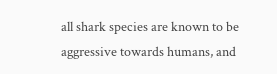all shark species are known to be aggressive towards humans, and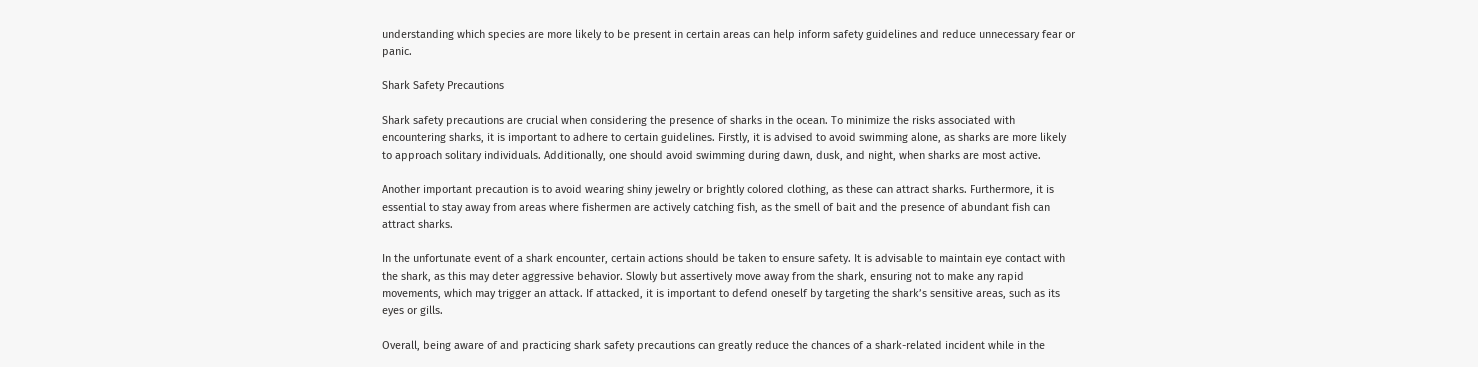understanding which species are more likely to be present in certain areas can help inform safety guidelines and reduce unnecessary fear or panic.

Shark Safety Precautions

Shark safety precautions are crucial when considering the presence of sharks in the ocean. To minimize the risks associated with encountering sharks, it is important to adhere to certain guidelines. Firstly, it is advised to avoid swimming alone, as sharks are more likely to approach solitary individuals. Additionally, one should avoid swimming during dawn, dusk, and night, when sharks are most active.

Another important precaution is to avoid wearing shiny jewelry or brightly colored clothing, as these can attract sharks. Furthermore, it is essential to stay away from areas where fishermen are actively catching fish, as the smell of bait and the presence of abundant fish can attract sharks.

In the unfortunate event of a shark encounter, certain actions should be taken to ensure safety. It is advisable to maintain eye contact with the shark, as this may deter aggressive behavior. Slowly but assertively move away from the shark, ensuring not to make any rapid movements, which may trigger an attack. If attacked, it is important to defend oneself by targeting the shark’s sensitive areas, such as its eyes or gills.

Overall, being aware of and practicing shark safety precautions can greatly reduce the chances of a shark-related incident while in the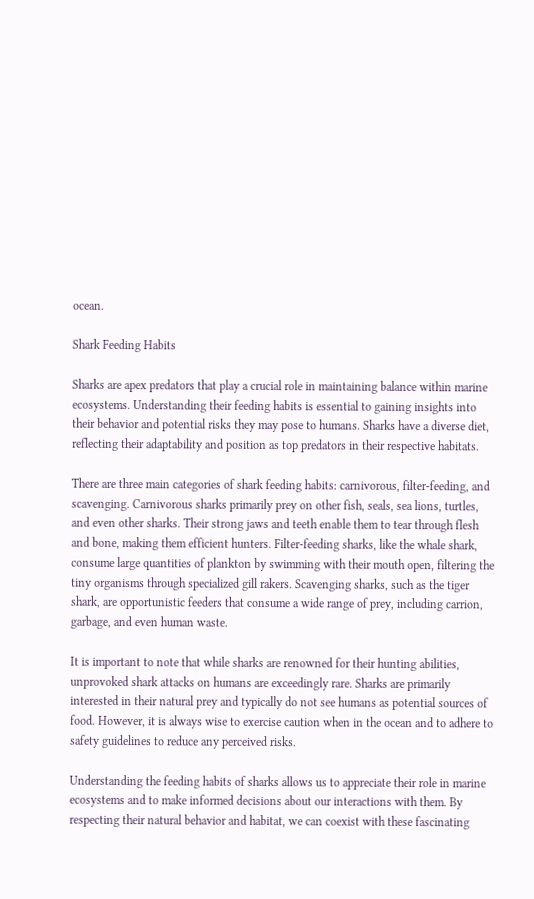ocean.

Shark Feeding Habits

Sharks are apex predators that play a crucial role in maintaining balance within marine ecosystems. Understanding their feeding habits is essential to gaining insights into their behavior and potential risks they may pose to humans. Sharks have a diverse diet, reflecting their adaptability and position as top predators in their respective habitats.

There are three main categories of shark feeding habits: carnivorous, filter-feeding, and scavenging. Carnivorous sharks primarily prey on other fish, seals, sea lions, turtles, and even other sharks. Their strong jaws and teeth enable them to tear through flesh and bone, making them efficient hunters. Filter-feeding sharks, like the whale shark, consume large quantities of plankton by swimming with their mouth open, filtering the tiny organisms through specialized gill rakers. Scavenging sharks, such as the tiger shark, are opportunistic feeders that consume a wide range of prey, including carrion, garbage, and even human waste.

It is important to note that while sharks are renowned for their hunting abilities, unprovoked shark attacks on humans are exceedingly rare. Sharks are primarily interested in their natural prey and typically do not see humans as potential sources of food. However, it is always wise to exercise caution when in the ocean and to adhere to safety guidelines to reduce any perceived risks.

Understanding the feeding habits of sharks allows us to appreciate their role in marine ecosystems and to make informed decisions about our interactions with them. By respecting their natural behavior and habitat, we can coexist with these fascinating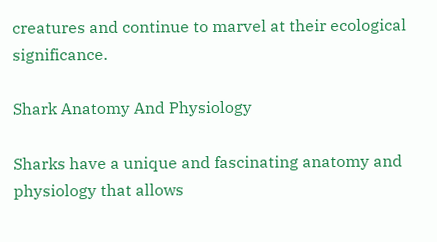creatures and continue to marvel at their ecological significance.

Shark Anatomy And Physiology

Sharks have a unique and fascinating anatomy and physiology that allows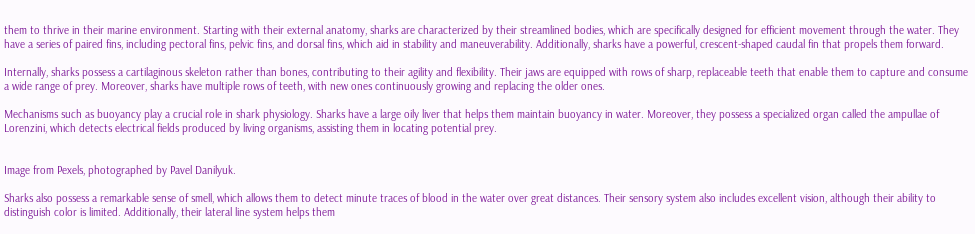them to thrive in their marine environment. Starting with their external anatomy, sharks are characterized by their streamlined bodies, which are specifically designed for efficient movement through the water. They have a series of paired fins, including pectoral fins, pelvic fins, and dorsal fins, which aid in stability and maneuverability. Additionally, sharks have a powerful, crescent-shaped caudal fin that propels them forward.

Internally, sharks possess a cartilaginous skeleton rather than bones, contributing to their agility and flexibility. Their jaws are equipped with rows of sharp, replaceable teeth that enable them to capture and consume a wide range of prey. Moreover, sharks have multiple rows of teeth, with new ones continuously growing and replacing the older ones.

Mechanisms such as buoyancy play a crucial role in shark physiology. Sharks have a large oily liver that helps them maintain buoyancy in water. Moreover, they possess a specialized organ called the ampullae of Lorenzini, which detects electrical fields produced by living organisms, assisting them in locating potential prey.


Image from Pexels, photographed by Pavel Danilyuk.

Sharks also possess a remarkable sense of smell, which allows them to detect minute traces of blood in the water over great distances. Their sensory system also includes excellent vision, although their ability to distinguish color is limited. Additionally, their lateral line system helps them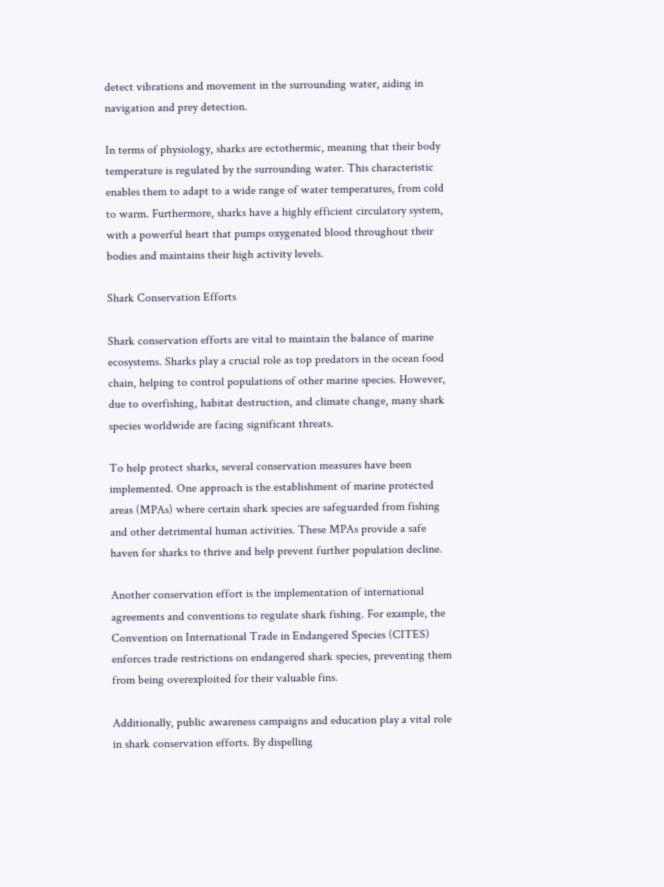detect vibrations and movement in the surrounding water, aiding in navigation and prey detection.

In terms of physiology, sharks are ectothermic, meaning that their body temperature is regulated by the surrounding water. This characteristic enables them to adapt to a wide range of water temperatures, from cold to warm. Furthermore, sharks have a highly efficient circulatory system, with a powerful heart that pumps oxygenated blood throughout their bodies and maintains their high activity levels.

Shark Conservation Efforts

Shark conservation efforts are vital to maintain the balance of marine ecosystems. Sharks play a crucial role as top predators in the ocean food chain, helping to control populations of other marine species. However, due to overfishing, habitat destruction, and climate change, many shark species worldwide are facing significant threats.

To help protect sharks, several conservation measures have been implemented. One approach is the establishment of marine protected areas (MPAs) where certain shark species are safeguarded from fishing and other detrimental human activities. These MPAs provide a safe haven for sharks to thrive and help prevent further population decline.

Another conservation effort is the implementation of international agreements and conventions to regulate shark fishing. For example, the Convention on International Trade in Endangered Species (CITES) enforces trade restrictions on endangered shark species, preventing them from being overexploited for their valuable fins.

Additionally, public awareness campaigns and education play a vital role in shark conservation efforts. By dispelling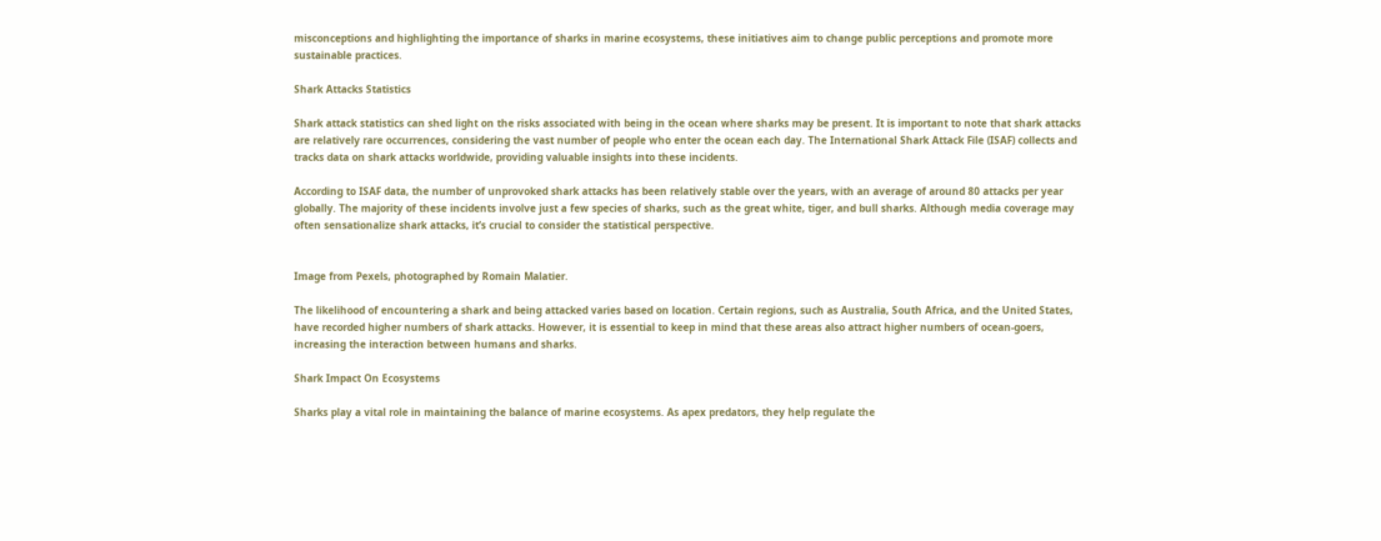misconceptions and highlighting the importance of sharks in marine ecosystems, these initiatives aim to change public perceptions and promote more sustainable practices.

Shark Attacks Statistics

Shark attack statistics can shed light on the risks associated with being in the ocean where sharks may be present. It is important to note that shark attacks are relatively rare occurrences, considering the vast number of people who enter the ocean each day. The International Shark Attack File (ISAF) collects and tracks data on shark attacks worldwide, providing valuable insights into these incidents.

According to ISAF data, the number of unprovoked shark attacks has been relatively stable over the years, with an average of around 80 attacks per year globally. The majority of these incidents involve just a few species of sharks, such as the great white, tiger, and bull sharks. Although media coverage may often sensationalize shark attacks, it’s crucial to consider the statistical perspective.


Image from Pexels, photographed by Romain Malatier.

The likelihood of encountering a shark and being attacked varies based on location. Certain regions, such as Australia, South Africa, and the United States, have recorded higher numbers of shark attacks. However, it is essential to keep in mind that these areas also attract higher numbers of ocean-goers, increasing the interaction between humans and sharks.

Shark Impact On Ecosystems

Sharks play a vital role in maintaining the balance of marine ecosystems. As apex predators, they help regulate the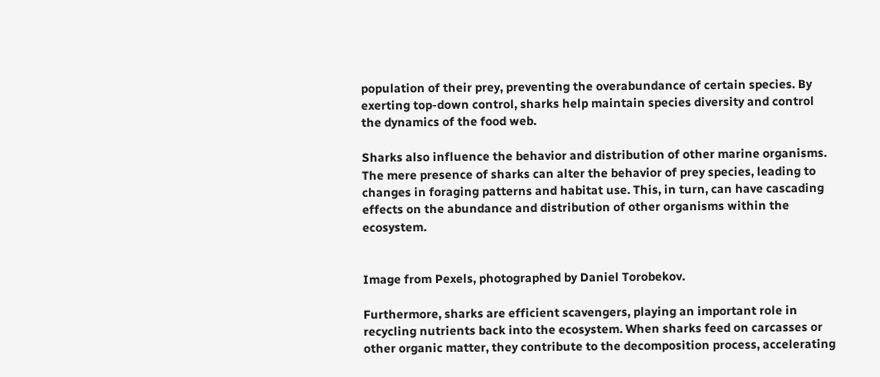population of their prey, preventing the overabundance of certain species. By exerting top-down control, sharks help maintain species diversity and control the dynamics of the food web.

Sharks also influence the behavior and distribution of other marine organisms. The mere presence of sharks can alter the behavior of prey species, leading to changes in foraging patterns and habitat use. This, in turn, can have cascading effects on the abundance and distribution of other organisms within the ecosystem.


Image from Pexels, photographed by Daniel Torobekov.

Furthermore, sharks are efficient scavengers, playing an important role in recycling nutrients back into the ecosystem. When sharks feed on carcasses or other organic matter, they contribute to the decomposition process, accelerating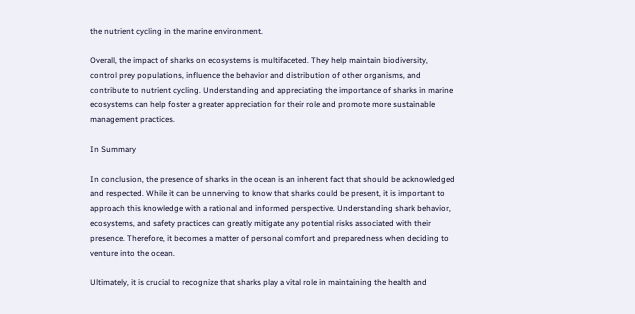the nutrient cycling in the marine environment.

Overall, the impact of sharks on ecosystems is multifaceted. They help maintain biodiversity, control prey populations, influence the behavior and distribution of other organisms, and contribute to nutrient cycling. Understanding and appreciating the importance of sharks in marine ecosystems can help foster a greater appreciation for their role and promote more sustainable management practices.

In Summary

In conclusion, the presence of sharks in the ocean is an inherent fact that should be acknowledged and respected. While it can be unnerving to know that sharks could be present, it is important to approach this knowledge with a rational and informed perspective. Understanding shark behavior, ecosystems, and safety practices can greatly mitigate any potential risks associated with their presence. Therefore, it becomes a matter of personal comfort and preparedness when deciding to venture into the ocean.

Ultimately, it is crucial to recognize that sharks play a vital role in maintaining the health and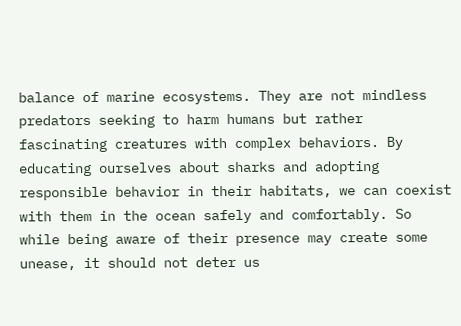balance of marine ecosystems. They are not mindless predators seeking to harm humans but rather fascinating creatures with complex behaviors. By educating ourselves about sharks and adopting responsible behavior in their habitats, we can coexist with them in the ocean safely and comfortably. So while being aware of their presence may create some unease, it should not deter us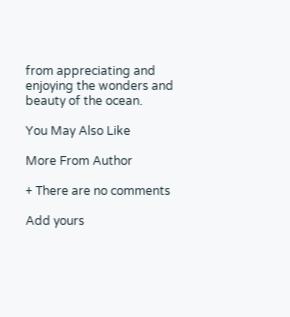from appreciating and enjoying the wonders and beauty of the ocean.

You May Also Like

More From Author

+ There are no comments

Add yours